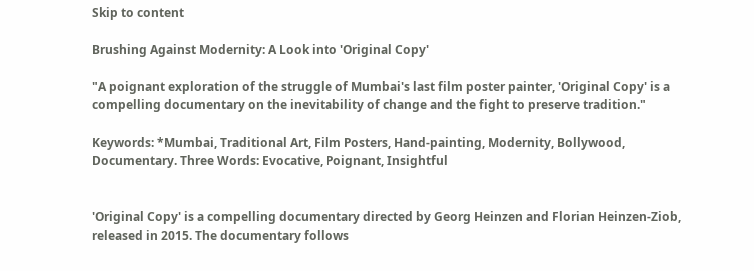Skip to content

Brushing Against Modernity: A Look into 'Original Copy'

"A poignant exploration of the struggle of Mumbai's last film poster painter, 'Original Copy' is a compelling documentary on the inevitability of change and the fight to preserve tradition."

Keywords: *Mumbai, Traditional Art, Film Posters, Hand-painting, Modernity, Bollywood, Documentary. Three Words: Evocative, Poignant, Insightful


'Original Copy' is a compelling documentary directed by Georg Heinzen and Florian Heinzen-Ziob, released in 2015. The documentary follows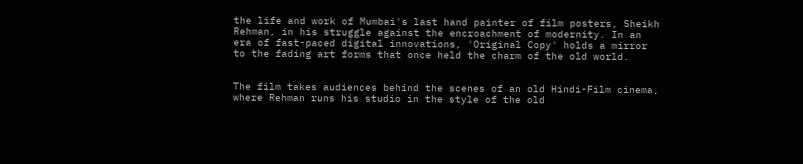the life and work of Mumbai's last hand painter of film posters, Sheikh Rehman, in his struggle against the encroachment of modernity. In an era of fast-paced digital innovations, 'Original Copy' holds a mirror to the fading art forms that once held the charm of the old world.


The film takes audiences behind the scenes of an old Hindi-Film cinema, where Rehman runs his studio in the style of the old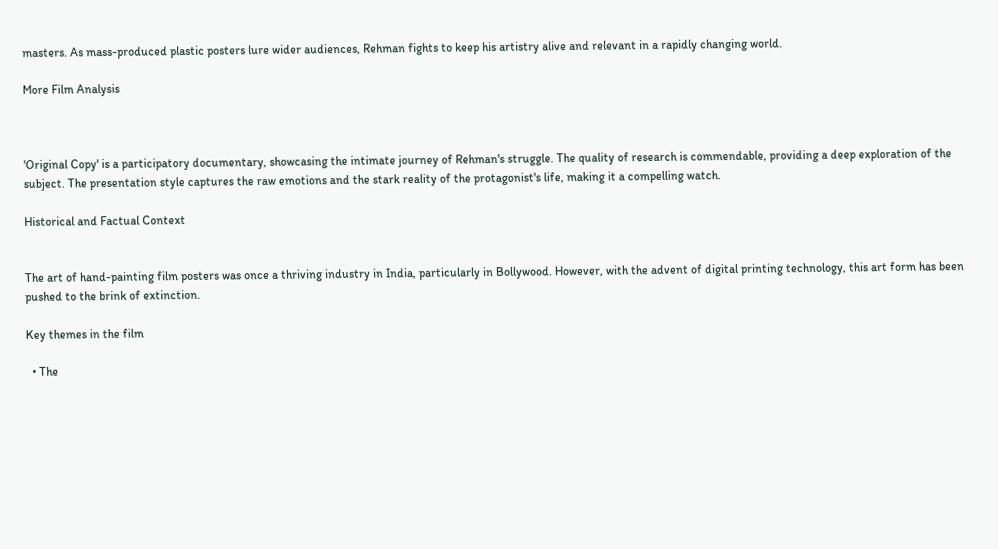masters. As mass-produced plastic posters lure wider audiences, Rehman fights to keep his artistry alive and relevant in a rapidly changing world.

More Film Analysis



'Original Copy' is a participatory documentary, showcasing the intimate journey of Rehman's struggle. The quality of research is commendable, providing a deep exploration of the subject. The presentation style captures the raw emotions and the stark reality of the protagonist's life, making it a compelling watch.

Historical and Factual Context


The art of hand-painting film posters was once a thriving industry in India, particularly in Bollywood. However, with the advent of digital printing technology, this art form has been pushed to the brink of extinction.

Key themes in the film

  • The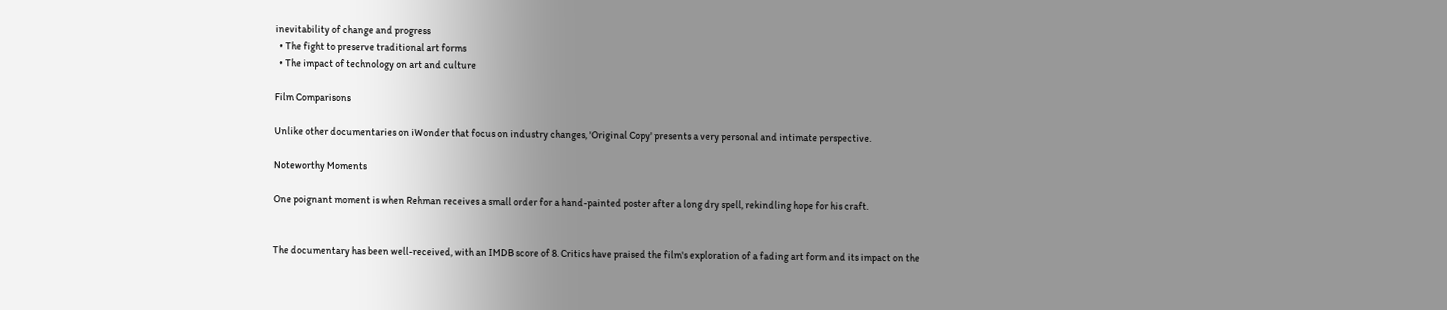inevitability of change and progress
  • The fight to preserve traditional art forms
  • The impact of technology on art and culture

Film Comparisons

Unlike other documentaries on iWonder that focus on industry changes, 'Original Copy' presents a very personal and intimate perspective.

Noteworthy Moments

One poignant moment is when Rehman receives a small order for a hand-painted poster after a long dry spell, rekindling hope for his craft.


The documentary has been well-received, with an IMDB score of 8. Critics have praised the film's exploration of a fading art form and its impact on the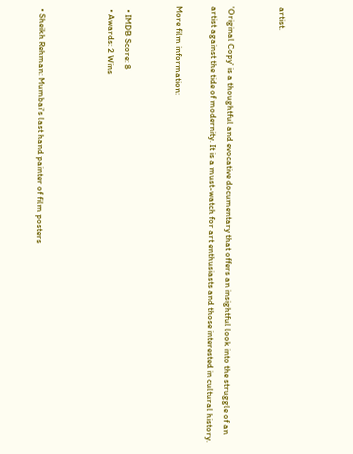artist.


'Original Copy' is a thoughtful and evocative documentary that offers an insightful look into the struggle of an artist against the tide of modernity. It is a must-watch for art enthusiasts and those interested in cultural history.

More film information:


  • IMDB Score: 8
  • Awards: 2 Wins



  • Sheikh Rehman: Mumbai's last hand painter of film posters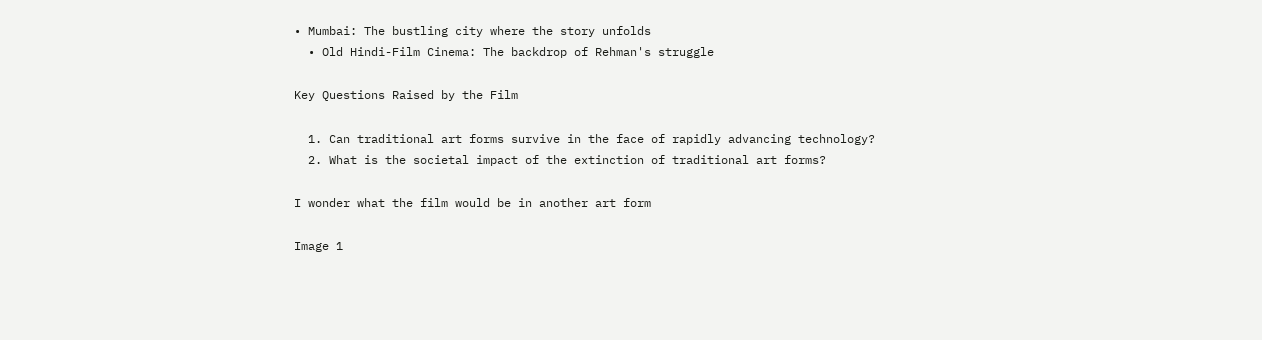• Mumbai: The bustling city where the story unfolds
  • Old Hindi-Film Cinema: The backdrop of Rehman's struggle

Key Questions Raised by the Film

  1. Can traditional art forms survive in the face of rapidly advancing technology?
  2. What is the societal impact of the extinction of traditional art forms?

I wonder what the film would be in another art form

Image 1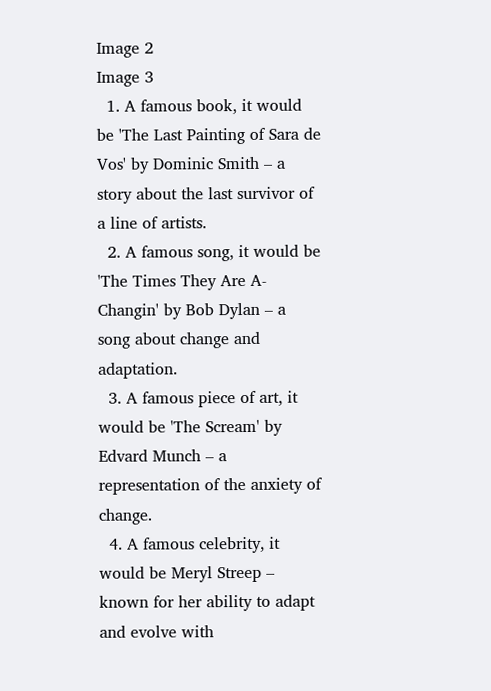Image 2
Image 3
  1. A famous book, it would be 'The Last Painting of Sara de Vos' by Dominic Smith – a story about the last survivor of a line of artists.
  2. A famous song, it would be 'The Times They Are A-Changin' by Bob Dylan – a song about change and adaptation.
  3. A famous piece of art, it would be 'The Scream' by Edvard Munch – a representation of the anxiety of change.
  4. A famous celebrity, it would be Meryl Streep – known for her ability to adapt and evolve with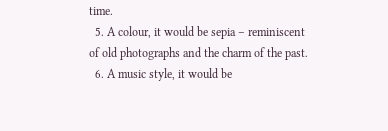time.
  5. A colour, it would be sepia – reminiscent of old photographs and the charm of the past.
  6. A music style, it would be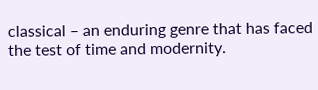classical – an enduring genre that has faced the test of time and modernity.